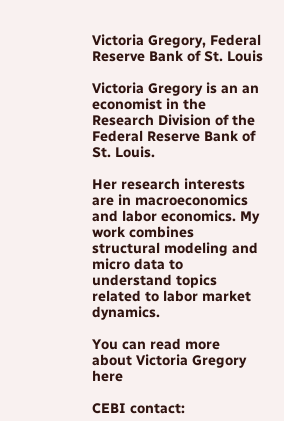Victoria Gregory, Federal Reserve Bank of St. Louis

Victoria Gregory is an an economist in the Research Division of the Federal Reserve Bank of St. Louis.

Her research interests are in macroeconomics and labor economics. My work combines structural modeling and micro data to understand topics related to labor market dynamics.

You can read more about Victoria Gregory here

CEBI contact: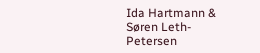Ida Hartmann & Søren Leth-Petersen